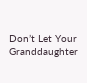Don’t Let Your Granddaughter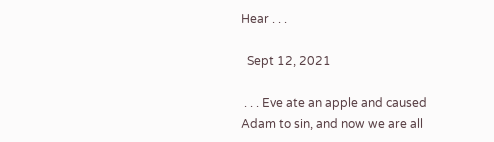Hear . . .

  Sept 12, 2021

 . . . Eve ate an apple and caused Adam to sin, and now we are all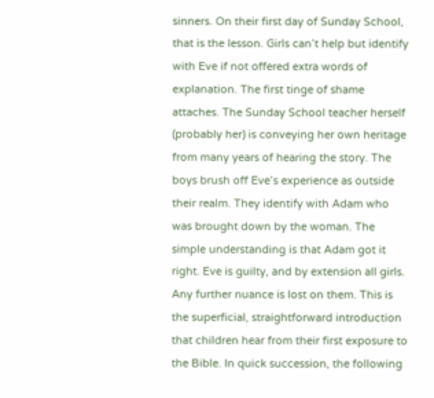sinners. On their first day of Sunday School, that is the lesson. Girls can’t help but identify with Eve if not offered extra words of explanation. The first tinge of shame attaches. The Sunday School teacher herself (probably her) is conveying her own heritage from many years of hearing the story. The boys brush off Eve’s experience as outside their realm. They identify with Adam who was brought down by the woman. The simple understanding is that Adam got it right. Eve is guilty, and by extension all girls. Any further nuance is lost on them. This is the superficial, straightforward introduction that children hear from their first exposure to the Bible. In quick succession, the following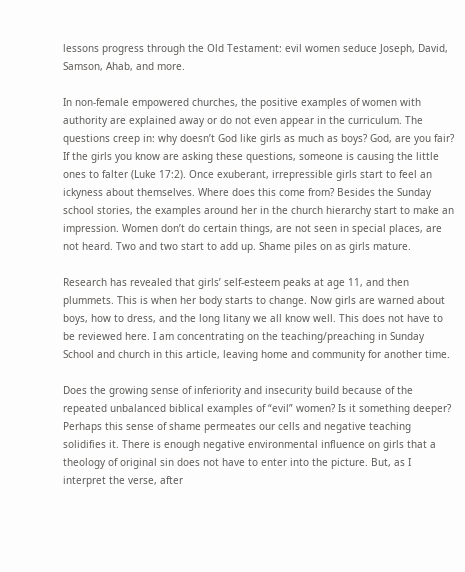lessons progress through the Old Testament: evil women seduce Joseph, David, Samson, Ahab, and more.

In non-female empowered churches, the positive examples of women with authority are explained away or do not even appear in the curriculum. The questions creep in: why doesn’t God like girls as much as boys? God, are you fair? If the girls you know are asking these questions, someone is causing the little ones to falter (Luke 17:2). Once exuberant, irrepressible girls start to feel an ickyness about themselves. Where does this come from? Besides the Sunday school stories, the examples around her in the church hierarchy start to make an impression. Women don’t do certain things, are not seen in special places, are not heard. Two and two start to add up. Shame piles on as girls mature.

Research has revealed that girls’ self-esteem peaks at age 11, and then plummets. This is when her body starts to change. Now girls are warned about boys, how to dress, and the long litany we all know well. This does not have to be reviewed here. I am concentrating on the teaching/preaching in Sunday School and church in this article, leaving home and community for another time.

Does the growing sense of inferiority and insecurity build because of the repeated unbalanced biblical examples of “evil” women? Is it something deeper? Perhaps this sense of shame permeates our cells and negative teaching solidifies it. There is enough negative environmental influence on girls that a theology of original sin does not have to enter into the picture. But, as I interpret the verse, after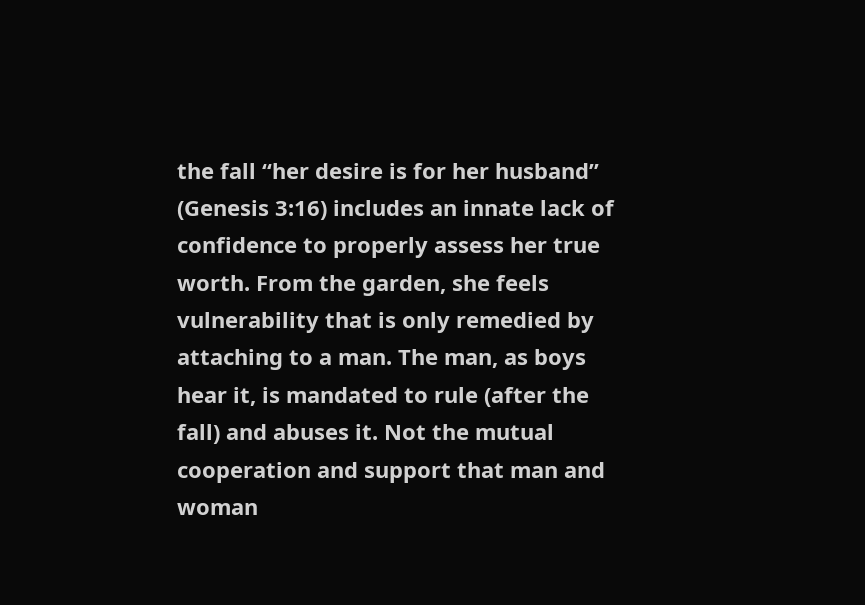the fall “her desire is for her husband” (Genesis 3:16) includes an innate lack of confidence to properly assess her true worth. From the garden, she feels vulnerability that is only remedied by attaching to a man. The man, as boys hear it, is mandated to rule (after the fall) and abuses it. Not the mutual cooperation and support that man and woman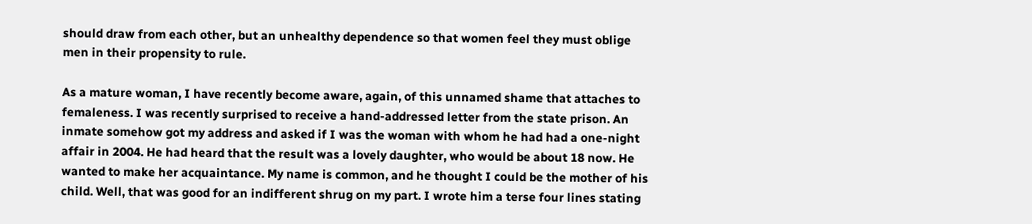should draw from each other, but an unhealthy dependence so that women feel they must oblige men in their propensity to rule.

As a mature woman, I have recently become aware, again, of this unnamed shame that attaches to femaleness. I was recently surprised to receive a hand-addressed letter from the state prison. An inmate somehow got my address and asked if I was the woman with whom he had had a one-night affair in 2004. He had heard that the result was a lovely daughter, who would be about 18 now. He wanted to make her acquaintance. My name is common, and he thought I could be the mother of his child. Well, that was good for an indifferent shrug on my part. I wrote him a terse four lines stating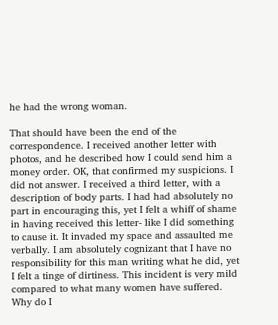he had the wrong woman.

That should have been the end of the correspondence. I received another letter with photos, and he described how I could send him a money order. OK, that confirmed my suspicions. I did not answer. I received a third letter, with a description of body parts. I had had absolutely no part in encouraging this, yet I felt a whiff of shame in having received this letter- like I did something to cause it. It invaded my space and assaulted me verbally. I am absolutely cognizant that I have no responsibility for this man writing what he did, yet I felt a tinge of dirtiness. This incident is very mild compared to what many women have suffered. Why do I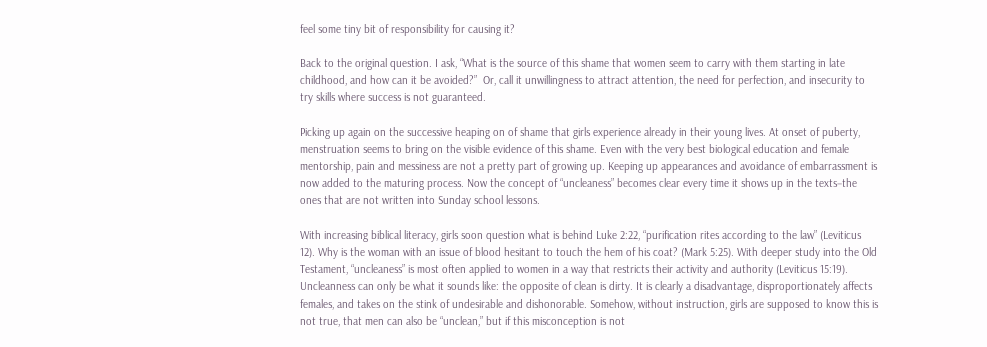feel some tiny bit of responsibility for causing it?

Back to the original question. I ask, “What is the source of this shame that women seem to carry with them starting in late childhood, and how can it be avoided?”  Or, call it unwillingness to attract attention, the need for perfection, and insecurity to try skills where success is not guaranteed.

Picking up again on the successive heaping on of shame that girls experience already in their young lives. At onset of puberty, menstruation seems to bring on the visible evidence of this shame. Even with the very best biological education and female mentorship, pain and messiness are not a pretty part of growing up. Keeping up appearances and avoidance of embarrassment is now added to the maturing process. Now the concept of “uncleaness” becomes clear every time it shows up in the texts−the ones that are not written into Sunday school lessons.

With increasing biblical literacy, girls soon question what is behind Luke 2:22, “purification rites according to the law” (Leviticus 12). Why is the woman with an issue of blood hesitant to touch the hem of his coat? (Mark 5:25). With deeper study into the Old Testament, “uncleaness” is most often applied to women in a way that restricts their activity and authority (Leviticus 15:19). Uncleanness can only be what it sounds like: the opposite of clean is dirty. It is clearly a disadvantage, disproportionately affects females, and takes on the stink of undesirable and dishonorable. Somehow, without instruction, girls are supposed to know this is not true, that men can also be “unclean,” but if this misconception is not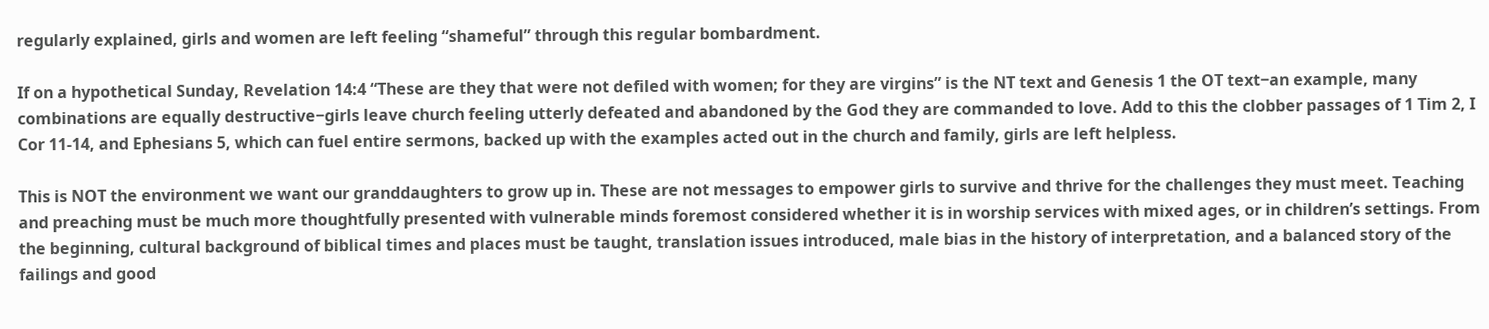regularly explained, girls and women are left feeling “shameful” through this regular bombardment.

If on a hypothetical Sunday, Revelation 14:4 “These are they that were not defiled with women; for they are virgins” is the NT text and Genesis 1 the OT text−an example, many combinations are equally destructive−girls leave church feeling utterly defeated and abandoned by the God they are commanded to love. Add to this the clobber passages of 1 Tim 2, I Cor 11-14, and Ephesians 5, which can fuel entire sermons, backed up with the examples acted out in the church and family, girls are left helpless.

This is NOT the environment we want our granddaughters to grow up in. These are not messages to empower girls to survive and thrive for the challenges they must meet. Teaching and preaching must be much more thoughtfully presented with vulnerable minds foremost considered whether it is in worship services with mixed ages, or in children’s settings. From the beginning, cultural background of biblical times and places must be taught, translation issues introduced, male bias in the history of interpretation, and a balanced story of the failings and good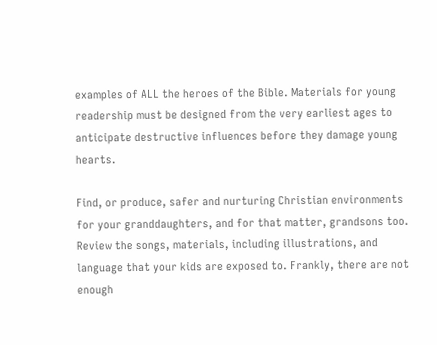examples of ALL the heroes of the Bible. Materials for young readership must be designed from the very earliest ages to anticipate destructive influences before they damage young hearts.

Find, or produce, safer and nurturing Christian environments for your granddaughters, and for that matter, grandsons too. Review the songs, materials, including illustrations, and language that your kids are exposed to. Frankly, there are not enough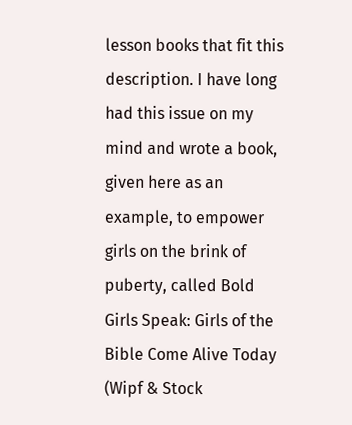lesson books that fit this description. I have long had this issue on my mind and wrote a book, given here as an example, to empower girls on the brink of puberty, called Bold Girls Speak: Girls of the Bible Come Alive Today (Wipf & Stock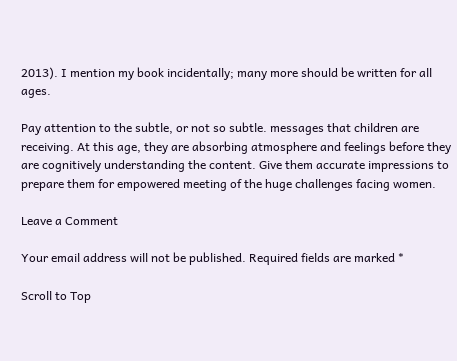2013). I mention my book incidentally; many more should be written for all ages.

Pay attention to the subtle, or not so subtle. messages that children are receiving. At this age, they are absorbing atmosphere and feelings before they are cognitively understanding the content. Give them accurate impressions to prepare them for empowered meeting of the huge challenges facing women.

Leave a Comment

Your email address will not be published. Required fields are marked *

Scroll to Top